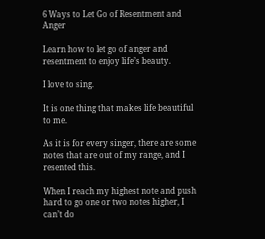6 Ways to Let Go of Resentment and Anger

Learn how to let go of anger and resentment to enjoy life’s beauty.

I love to sing.

It is one thing that makes life beautiful to me.

As it is for every singer, there are some notes that are out of my range, and I resented this.

When I reach my highest note and push hard to go one or two notes higher, I can’t do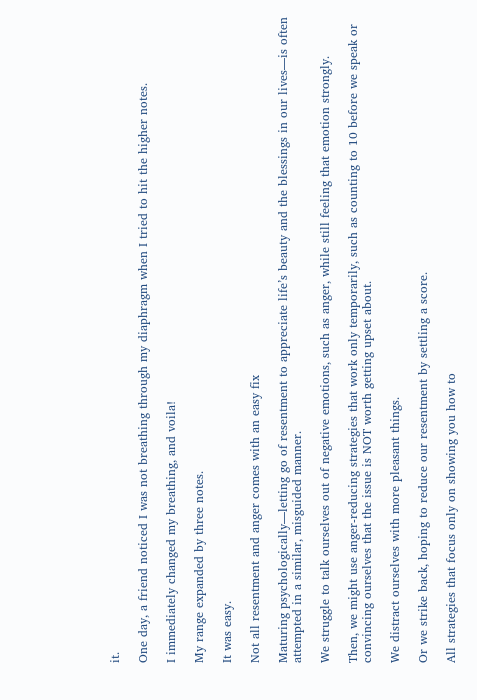it.

One day, a friend noticed I was not breathing through my diaphragm when I tried to hit the higher notes.

I immediately changed my breathing, and voila!

My range expanded by three notes.

It was easy.

Not all resentment and anger comes with an easy fix

Maturing psychologically—letting go of resentment to appreciate life’s beauty and the blessings in our lives—is often attempted in a similar, misguided manner.

We struggle to talk ourselves out of negative emotions, such as anger, while still feeling that emotion strongly.

Then, we might use anger-reducing strategies that work only temporarily, such as counting to 10 before we speak or convincing ourselves that the issue is NOT worth getting upset about.

We distract ourselves with more pleasant things.

Or we strike back, hoping to reduce our resentment by settling a score.

All strategies that focus only on showing you how to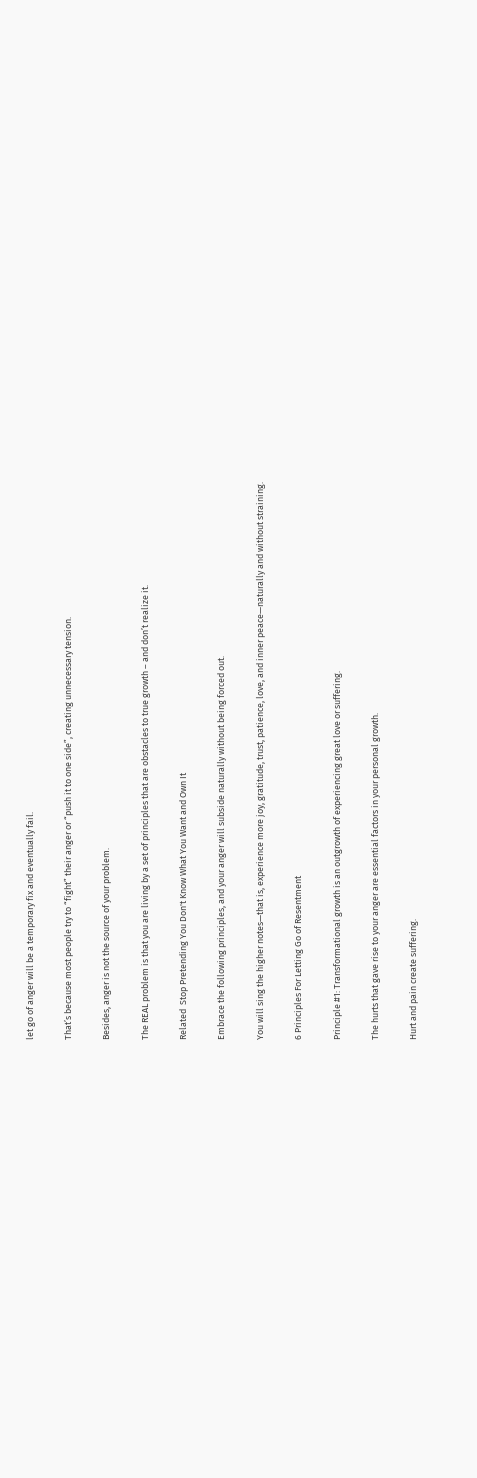let go of anger will be a temporary fix and eventually fail.

That’s because most people try to “fight” their anger or “push it to one side”, creating unnecessary tension.

Besides, anger is not the source of your problem.

The REAL problem is that you are living by a set of principles that are obstacles to true growth – and don’t realize it.

Related  Stop Pretending You Don't Know What You Want and Own It

Embrace the following principles, and your anger will subside naturally without being forced out.

You will sing the higher notes—that is, experience more joy, gratitude, trust, patience, love, and inner peace—naturally and without straining.

6 Principles For Letting Go of Resentment

Principle #1: Transformational growth is an outgrowth of experiencing great love or suffering.

The hurts that gave rise to your anger are essential factors in your personal growth.

Hurt and pain create suffering.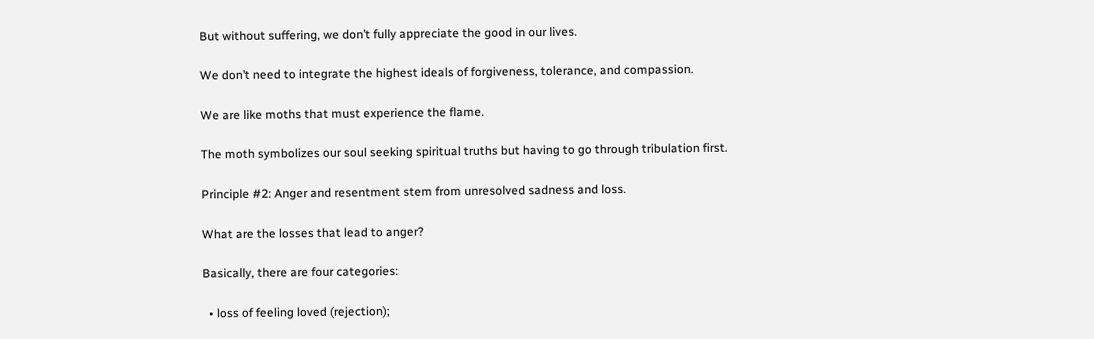But without suffering, we don’t fully appreciate the good in our lives.

We don’t need to integrate the highest ideals of forgiveness, tolerance, and compassion.

We are like moths that must experience the flame.

The moth symbolizes our soul seeking spiritual truths but having to go through tribulation first.

Principle #2: Anger and resentment stem from unresolved sadness and loss.

What are the losses that lead to anger?

Basically, there are four categories:

  • loss of feeling loved (rejection);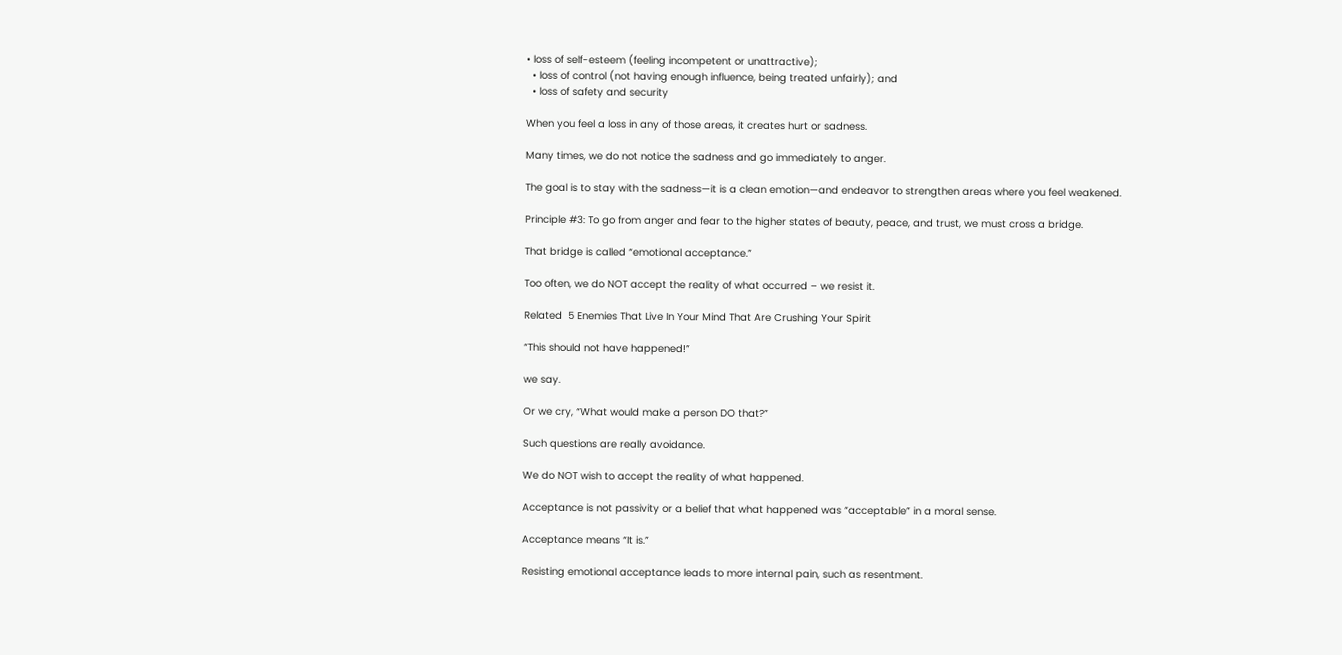• loss of self-esteem (feeling incompetent or unattractive);
  • loss of control (not having enough influence, being treated unfairly); and
  • loss of safety and security

When you feel a loss in any of those areas, it creates hurt or sadness.

Many times, we do not notice the sadness and go immediately to anger.

The goal is to stay with the sadness—it is a clean emotion—and endeavor to strengthen areas where you feel weakened.

Principle #3: To go from anger and fear to the higher states of beauty, peace, and trust, we must cross a bridge.

That bridge is called “emotional acceptance.”

Too often, we do NOT accept the reality of what occurred – we resist it.

Related  5 Enemies That Live In Your Mind That Are Crushing Your Spirit

“This should not have happened!”

we say.

Or we cry, “What would make a person DO that?”

Such questions are really avoidance.

We do NOT wish to accept the reality of what happened.

Acceptance is not passivity or a belief that what happened was “acceptable” in a moral sense.

Acceptance means “It is.”

Resisting emotional acceptance leads to more internal pain, such as resentment.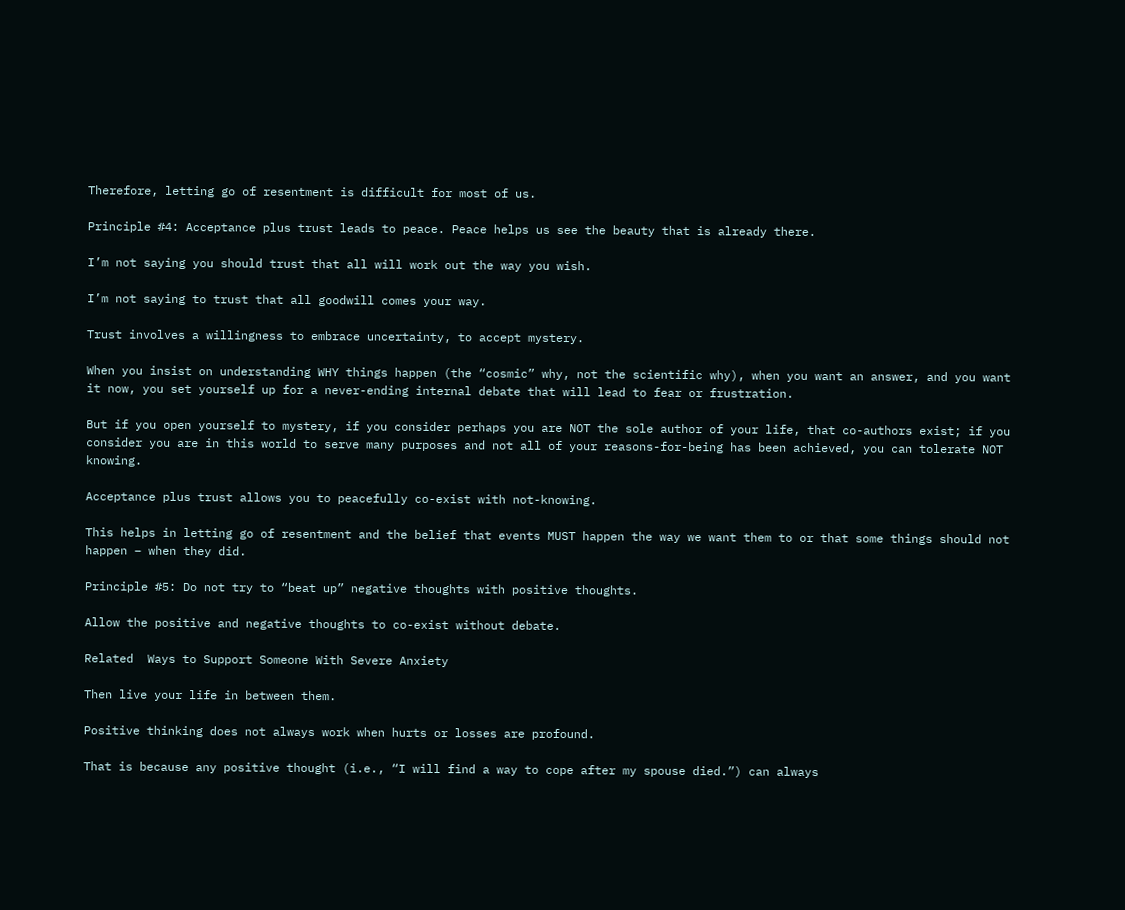Therefore, letting go of resentment is difficult for most of us.

Principle #4: Acceptance plus trust leads to peace. Peace helps us see the beauty that is already there.

I’m not saying you should trust that all will work out the way you wish.

I’m not saying to trust that all goodwill comes your way.

Trust involves a willingness to embrace uncertainty, to accept mystery.

When you insist on understanding WHY things happen (the “cosmic” why, not the scientific why), when you want an answer, and you want it now, you set yourself up for a never-ending internal debate that will lead to fear or frustration.

But if you open yourself to mystery, if you consider perhaps you are NOT the sole author of your life, that co-authors exist; if you consider you are in this world to serve many purposes and not all of your reasons-for-being has been achieved, you can tolerate NOT knowing.

Acceptance plus trust allows you to peacefully co-exist with not-knowing.

This helps in letting go of resentment and the belief that events MUST happen the way we want them to or that some things should not happen – when they did.

Principle #5: Do not try to “beat up” negative thoughts with positive thoughts.

Allow the positive and negative thoughts to co-exist without debate.

Related  Ways to Support Someone With Severe Anxiety

Then live your life in between them.

Positive thinking does not always work when hurts or losses are profound.

That is because any positive thought (i.e., “I will find a way to cope after my spouse died.”) can always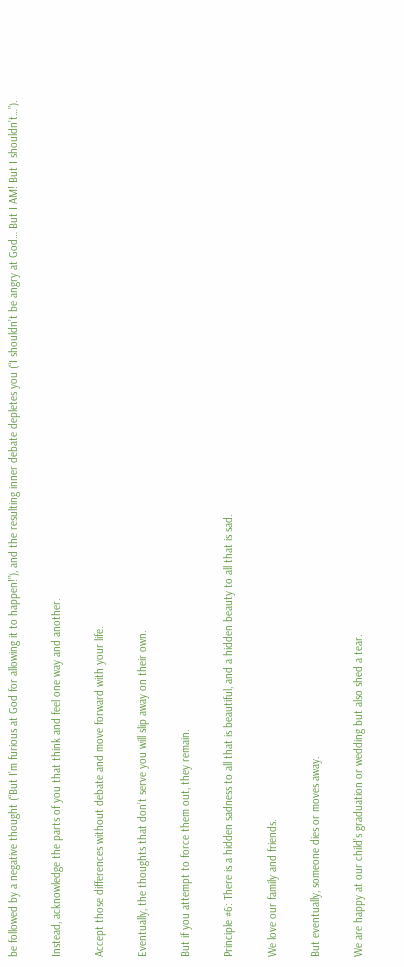be followed by a negative thought (“But I’m furious at God for allowing it to happen!”), and the resulting inner debate depletes you (“I shouldn’t be angry at God… But I AM! But I shouldn’t…”).

Instead, acknowledge the parts of you that think and feel one way and another.

Accept those differences without debate and move forward with your life.

Eventually, the thoughts that don’t serve you will slip away on their own.

But if you attempt to force them out, they remain.

Principle #6: There is a hidden sadness to all that is beautiful, and a hidden beauty to all that is sad.

We love our family and friends.

But eventually, someone dies or moves away.

We are happy at our child’s graduation or wedding but also shed a tear.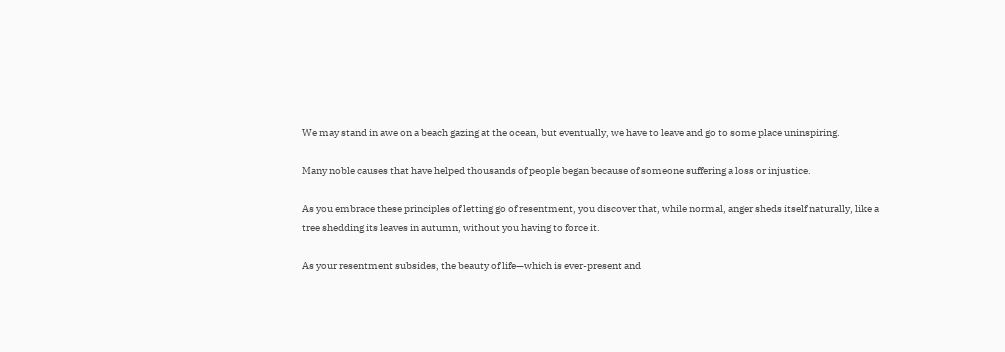We may stand in awe on a beach gazing at the ocean, but eventually, we have to leave and go to some place uninspiring.

Many noble causes that have helped thousands of people began because of someone suffering a loss or injustice.

As you embrace these principles of letting go of resentment, you discover that, while normal, anger sheds itself naturally, like a tree shedding its leaves in autumn, without you having to force it.

As your resentment subsides, the beauty of life—which is ever-present and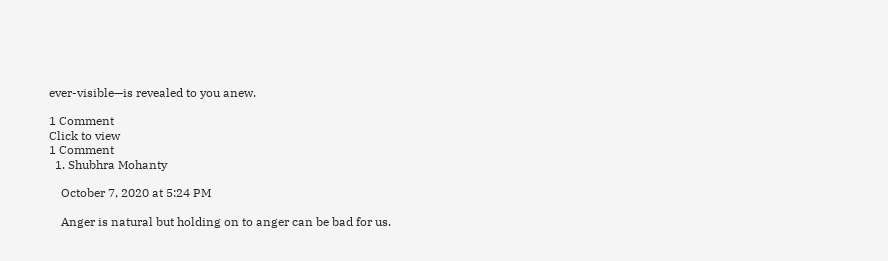ever-visible—is revealed to you anew.

1 Comment
Click to view
1 Comment
  1. Shubhra Mohanty

    October 7, 2020 at 5:24 PM

    Anger is natural but holding on to anger can be bad for us.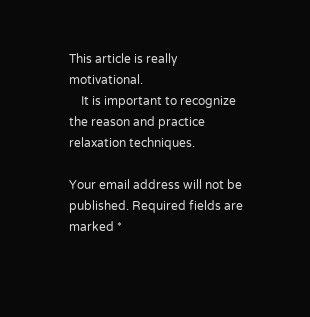This article is really motivational.
    It is important to recognize the reason and practice relaxation techniques.

Your email address will not be published. Required fields are marked *